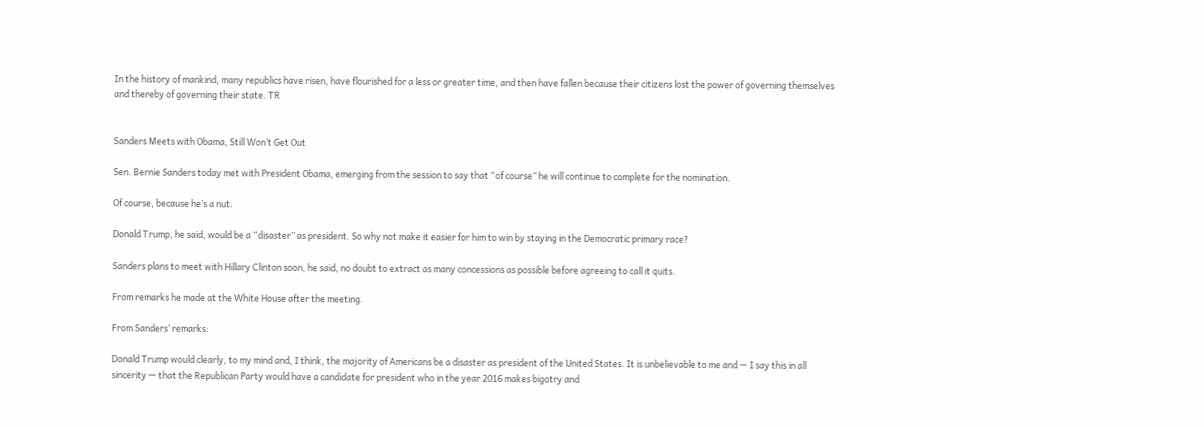In the history of mankind, many republics have risen, have flourished for a less or greater time, and then have fallen because their citizens lost the power of governing themselves and thereby of governing their state. TR


Sanders Meets with Obama, Still Won’t Get Out

Sen. Bernie Sanders today met with President Obama, emerging from the session to say that “of course” he will continue to complete for the nomination.

Of course, because he’s a nut.

Donald Trump, he said, would be a “disaster” as president. So why not make it easier for him to win by staying in the Democratic primary race?

Sanders plans to meet with Hillary Clinton soon, he said, no doubt to extract as many concessions as possible before agreeing to call it quits.

From remarks he made at the White House after the meeting.

From Sanders’ remarks:

Donald Trump would clearly, to my mind and, I think, the majority of Americans be a disaster as president of the United States. It is unbelievable to me and — I say this in all sincerity — that the Republican Party would have a candidate for president who in the year 2016 makes bigotry and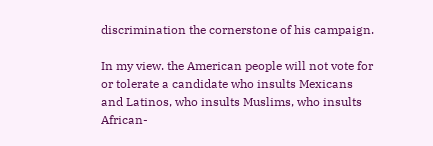discrimination the cornerstone of his campaign.

In my view. the American people will not vote for or tolerate a candidate who insults Mexicans and Latinos, who insults Muslims, who insults African-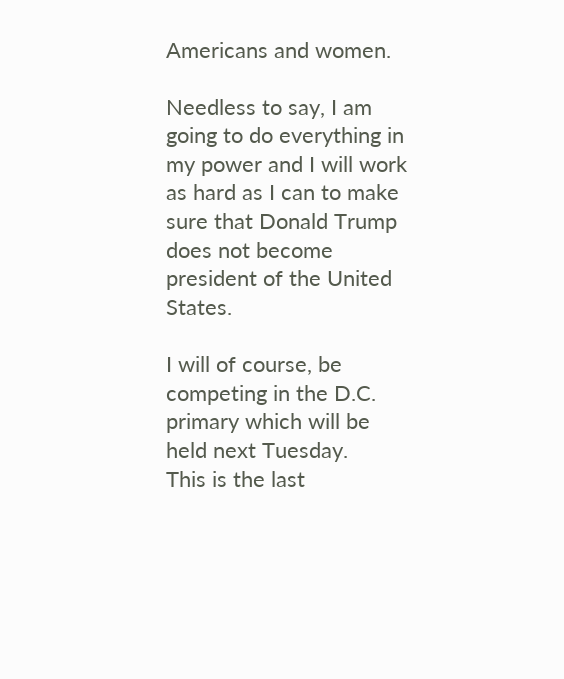Americans and women.

Needless to say, I am going to do everything in my power and I will work as hard as I can to make sure that Donald Trump does not become president of the United States.

I will of course, be competing in the D.C. primary which will be held next Tuesday.
This is the last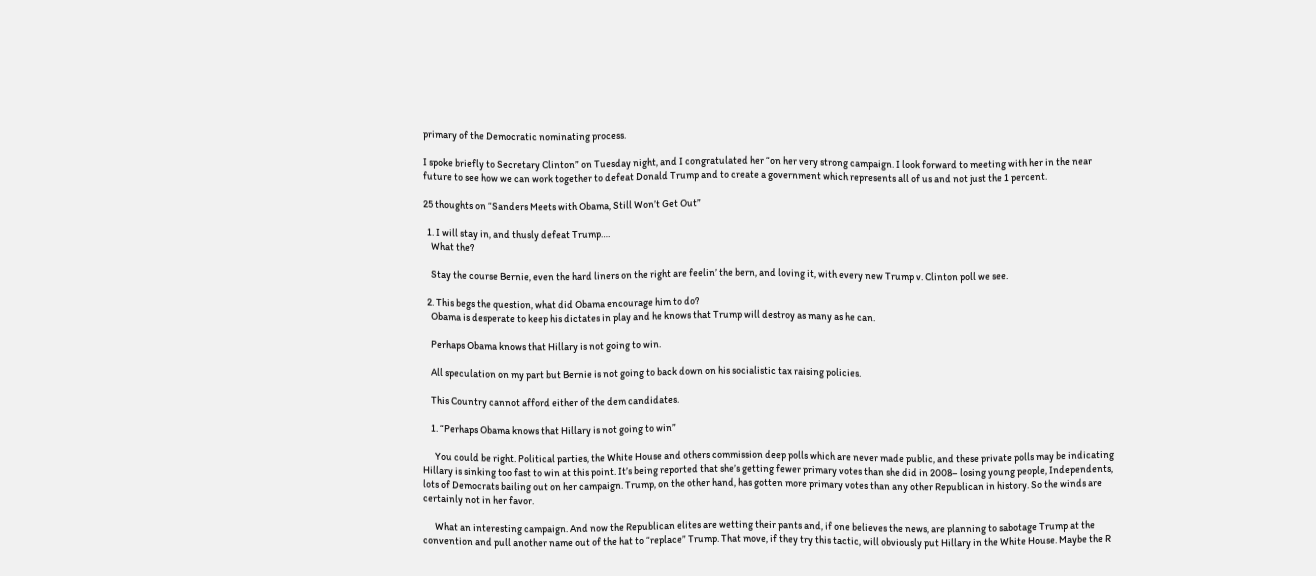primary of the Democratic nominating process.

I spoke briefly to Secretary Clinton” on Tuesday night, and I congratulated her “on her very strong campaign. I look forward to meeting with her in the near future to see how we can work together to defeat Donald Trump and to create a government which represents all of us and not just the 1 percent.

25 thoughts on “Sanders Meets with Obama, Still Won’t Get Out”

  1. I will stay in, and thusly defeat Trump….
    What the?

    Stay the course Bernie, even the hard liners on the right are feelin’ the bern, and loving it, with every new Trump v. Clinton poll we see.

  2. This begs the question, what did Obama encourage him to do?
    Obama is desperate to keep his dictates in play and he knows that Trump will destroy as many as he can.

    Perhaps Obama knows that Hillary is not going to win.

    All speculation on my part but Bernie is not going to back down on his socialistic tax raising policies.

    This Country cannot afford either of the dem candidates.

    1. “Perhaps Obama knows that Hillary is not going to win”

      You could be right. Political parties, the White House and others commission deep polls which are never made public, and these private polls may be indicating Hillary is sinking too fast to win at this point. It’s being reported that she’s getting fewer primary votes than she did in 2008– losing young people, Independents, lots of Democrats bailing out on her campaign. Trump, on the other hand, has gotten more primary votes than any other Republican in history. So the winds are certainly not in her favor.

      What an interesting campaign. And now the Republican elites are wetting their pants and, if one believes the news, are planning to sabotage Trump at the convention and pull another name out of the hat to “replace” Trump. That move, if they try this tactic, will obviously put Hillary in the White House. Maybe the R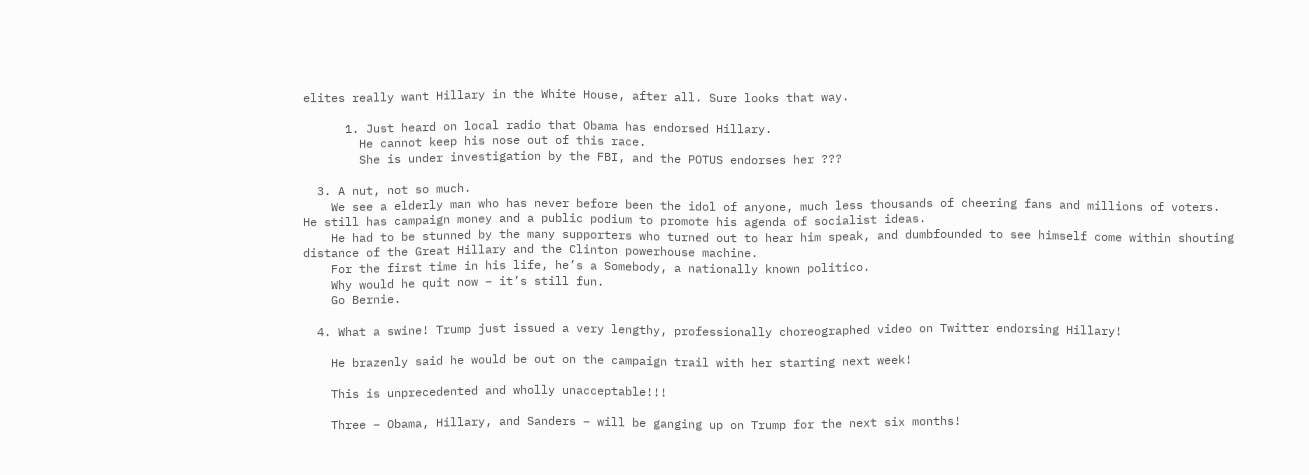elites really want Hillary in the White House, after all. Sure looks that way.

      1. Just heard on local radio that Obama has endorsed Hillary.
        He cannot keep his nose out of this race.
        She is under investigation by the FBI, and the POTUS endorses her ???

  3. A nut, not so much.
    We see a elderly man who has never before been the idol of anyone, much less thousands of cheering fans and millions of voters. He still has campaign money and a public podium to promote his agenda of socialist ideas.
    He had to be stunned by the many supporters who turned out to hear him speak, and dumbfounded to see himself come within shouting distance of the Great Hillary and the Clinton powerhouse machine.
    For the first time in his life, he’s a Somebody, a nationally known politico.
    Why would he quit now – it’s still fun.
    Go Bernie.

  4. What a swine! Trump just issued a very lengthy, professionally choreographed video on Twitter endorsing Hillary!

    He brazenly said he would be out on the campaign trail with her starting next week!

    This is unprecedented and wholly unacceptable!!!

    Three – Obama, Hillary, and Sanders – will be ganging up on Trump for the next six months!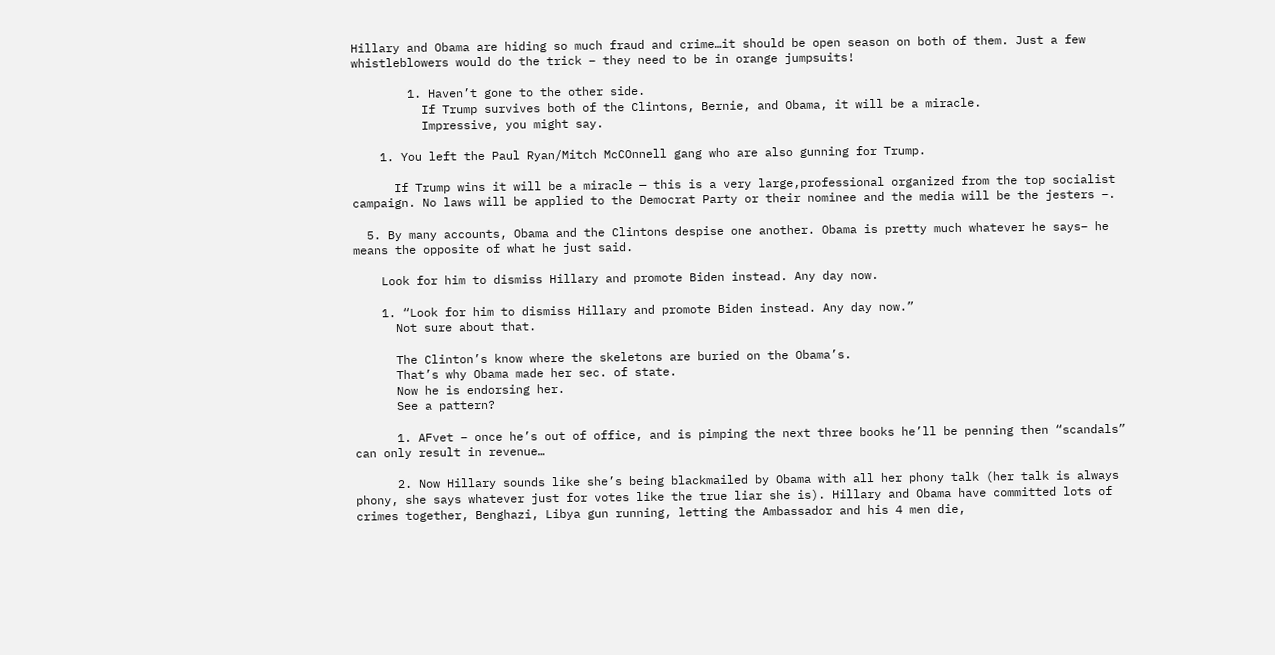Hillary and Obama are hiding so much fraud and crime…it should be open season on both of them. Just a few whistleblowers would do the trick – they need to be in orange jumpsuits!

        1. Haven’t gone to the other side.
          If Trump survives both of the Clintons, Bernie, and Obama, it will be a miracle.
          Impressive, you might say.

    1. You left the Paul Ryan/Mitch McCOnnell gang who are also gunning for Trump.

      If Trump wins it will be a miracle — this is a very large,professional organized from the top socialist campaign. No laws will be applied to the Democrat Party or their nominee and the media will be the jesters –.

  5. By many accounts, Obama and the Clintons despise one another. Obama is pretty much whatever he says– he means the opposite of what he just said.

    Look for him to dismiss Hillary and promote Biden instead. Any day now.

    1. “Look for him to dismiss Hillary and promote Biden instead. Any day now.”
      Not sure about that.

      The Clinton’s know where the skeletons are buried on the Obama’s.
      That’s why Obama made her sec. of state.
      Now he is endorsing her.
      See a pattern?

      1. AFvet – once he’s out of office, and is pimping the next three books he’ll be penning then “scandals” can only result in revenue…

      2. Now Hillary sounds like she’s being blackmailed by Obama with all her phony talk (her talk is always phony, she says whatever just for votes like the true liar she is). Hillary and Obama have committed lots of crimes together, Benghazi, Libya gun running, letting the Ambassador and his 4 men die,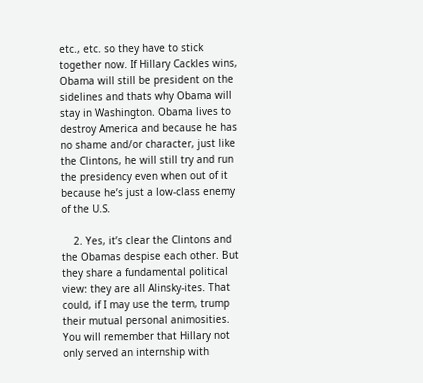etc., etc. so they have to stick together now. If Hillary Cackles wins, Obama will still be president on the sidelines and thats why Obama will stay in Washington. Obama lives to destroy America and because he has no shame and/or character, just like the Clintons, he will still try and run the presidency even when out of it because he’s just a low-class enemy of the U.S.

    2. Yes, it’s clear the Clintons and the Obamas despise each other. But they share a fundamental political view: they are all Alinsky-ites. That could, if I may use the term, trump their mutual personal animosities. You will remember that Hillary not only served an internship with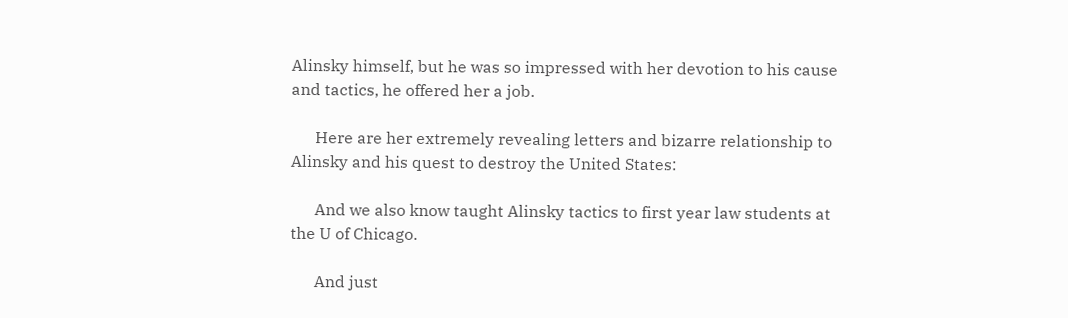Alinsky himself, but he was so impressed with her devotion to his cause and tactics, he offered her a job.

      Here are her extremely revealing letters and bizarre relationship to Alinsky and his quest to destroy the United States:

      And we also know taught Alinsky tactics to first year law students at the U of Chicago.

      And just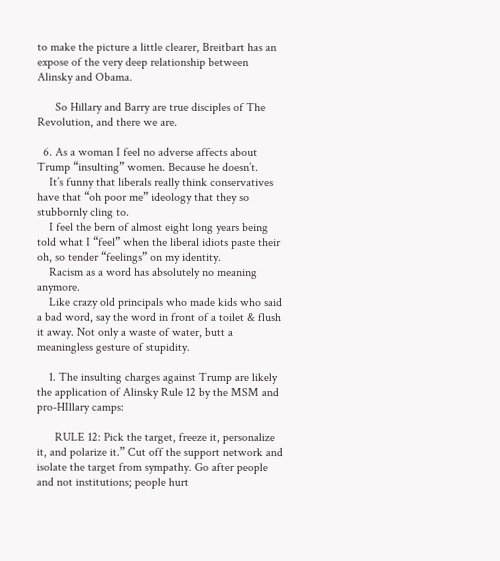to make the picture a little clearer, Breitbart has an expose of the very deep relationship between Alinsky and Obama.

      So Hillary and Barry are true disciples of The Revolution, and there we are.

  6. As a woman I feel no adverse affects about Trump “insulting” women. Because he doesn’t.
    It’s funny that liberals really think conservatives have that “oh poor me” ideology that they so stubbornly cling to.
    I feel the bern of almost eight long years being told what I “feel” when the liberal idiots paste their oh, so tender “feelings” on my identity.
    Racism as a word has absolutely no meaning anymore.
    Like crazy old principals who made kids who said a bad word, say the word in front of a toilet & flush it away. Not only a waste of water, butt a meaningless gesture of stupidity.

    1. The insulting charges against Trump are likely the application of Alinsky Rule 12 by the MSM and pro-HIllary camps:

      RULE 12: Pick the target, freeze it, personalize it, and polarize it.” Cut off the support network and isolate the target from sympathy. Go after people and not institutions; people hurt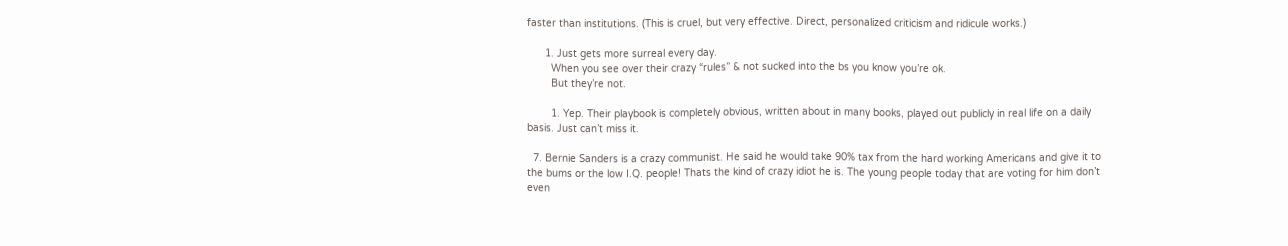faster than institutions. (This is cruel, but very effective. Direct, personalized criticism and ridicule works.)

      1. Just gets more surreal every day.
        When you see over their crazy “rules” & not sucked into the bs you know you’re ok.
        But they’re not.

        1. Yep. Their playbook is completely obvious, written about in many books, played out publicly in real life on a daily basis. Just can’t miss it.

  7. Bernie Sanders is a crazy communist. He said he would take 90% tax from the hard working Americans and give it to the bums or the low I.Q. people! Thats the kind of crazy idiot he is. The young people today that are voting for him don’t even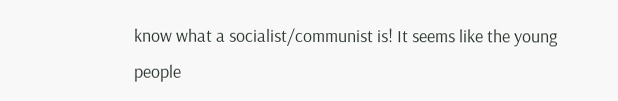know what a socialist/communist is! It seems like the young people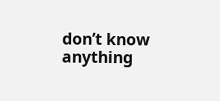don’t know anything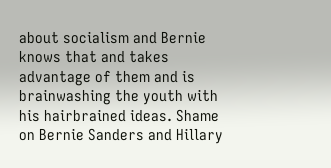about socialism and Bernie knows that and takes advantage of them and is brainwashing the youth with his hairbrained ideas. Shame on Bernie Sanders and Hillary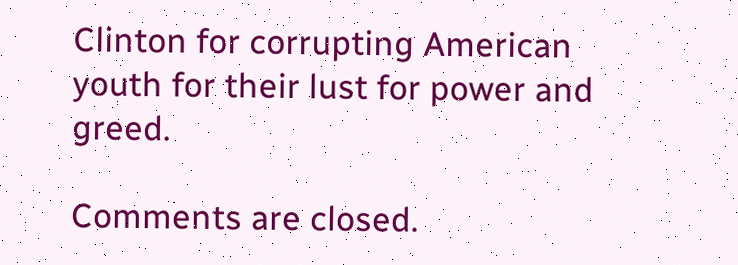Clinton for corrupting American youth for their lust for power and greed.

Comments are closed.